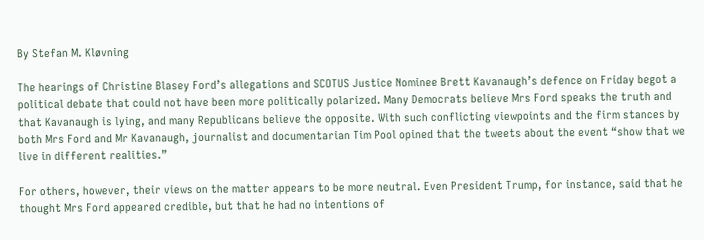By Stefan M. Kløvning

The hearings of Christine Blasey Ford’s allegations and SCOTUS Justice Nominee Brett Kavanaugh’s defence on Friday begot a political debate that could not have been more politically polarized. Many Democrats believe Mrs Ford speaks the truth and that Kavanaugh is lying, and many Republicans believe the opposite. With such conflicting viewpoints and the firm stances by both Mrs Ford and Mr Kavanaugh, journalist and documentarian Tim Pool opined that the tweets about the event “show that we live in different realities.”

For others, however, their views on the matter appears to be more neutral. Even President Trump, for instance, said that he thought Mrs Ford appeared credible, but that he had no intentions of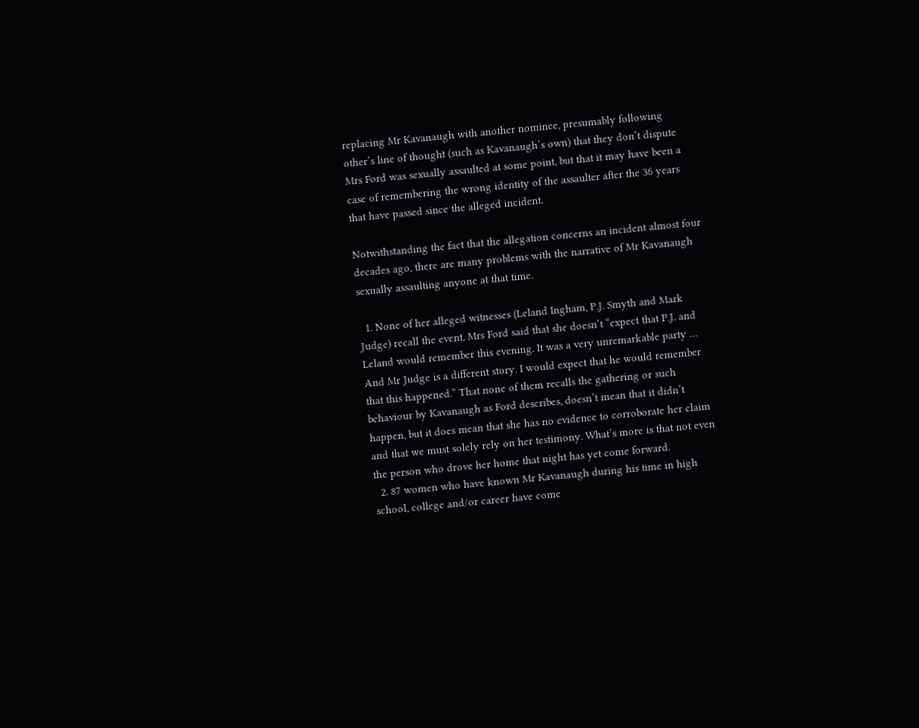replacing Mr Kavanaugh with another nominee, presumably following other’s line of thought (such as Kavanaugh’s own) that they don’t dispute Mrs Ford was sexually assaulted at some point, but that it may have been a case of remembering the wrong identity of the assaulter after the 36 years that have passed since the alleged incident.

Notwithstanding the fact that the allegation concerns an incident almost four decades ago, there are many problems with the narrative of Mr Kavanaugh sexually assaulting anyone at that time.

  1. None of her alleged witnesses (Leland Ingham, P.J. Smyth and Mark Judge) recall the event. Mrs Ford said that she doesn’t “expect that P.J. and Leland would remember this evening. It was a very unremarkable party … And Mr Judge is a different story. I would expect that he would remember that this happened.” That none of them recalls the gathering or such behaviour by Kavanaugh as Ford describes, doesn’t mean that it didn’t happen, but it does mean that she has no evidence to corroborate her claim and that we must solely rely on her testimony. What’s more is that not even the person who drove her home that night has yet come forward.
  2. 87 women who have known Mr Kavanaugh during his time in high school, college and/or career have come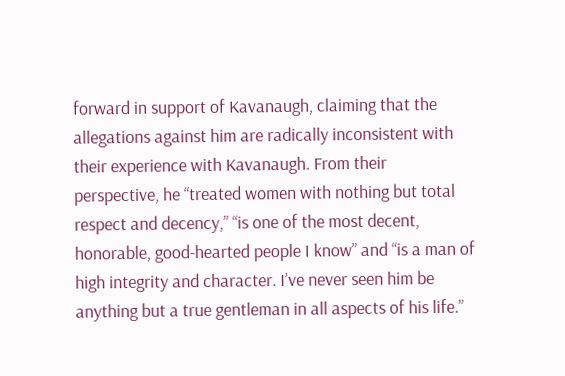forward in support of Kavanaugh, claiming that the allegations against him are radically inconsistent with their experience with Kavanaugh. From their perspective, he “treated women with nothing but total respect and decency,” “is one of the most decent, honorable, good-hearted people I know” and “is a man of high integrity and character. I’ve never seen him be anything but a true gentleman in all aspects of his life.”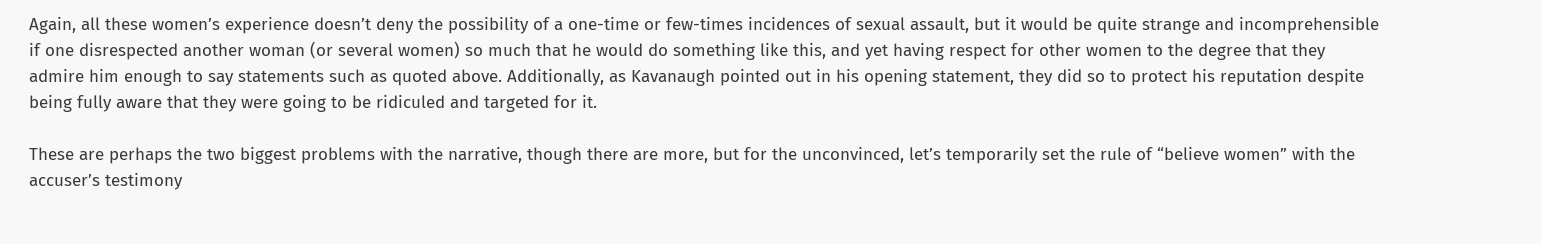Again, all these women’s experience doesn’t deny the possibility of a one-time or few-times incidences of sexual assault, but it would be quite strange and incomprehensible if one disrespected another woman (or several women) so much that he would do something like this, and yet having respect for other women to the degree that they admire him enough to say statements such as quoted above. Additionally, as Kavanaugh pointed out in his opening statement, they did so to protect his reputation despite being fully aware that they were going to be ridiculed and targeted for it.

These are perhaps the two biggest problems with the narrative, though there are more, but for the unconvinced, let’s temporarily set the rule of “believe women” with the accuser’s testimony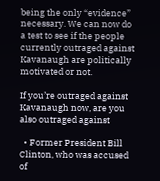being the only “evidence” necessary. We can now do a test to see if the people currently outraged against Kavanaugh are politically motivated or not.

If you’re outraged against Kavanaugh now, are you also outraged against

  • Former President Bill Clinton, who was accused of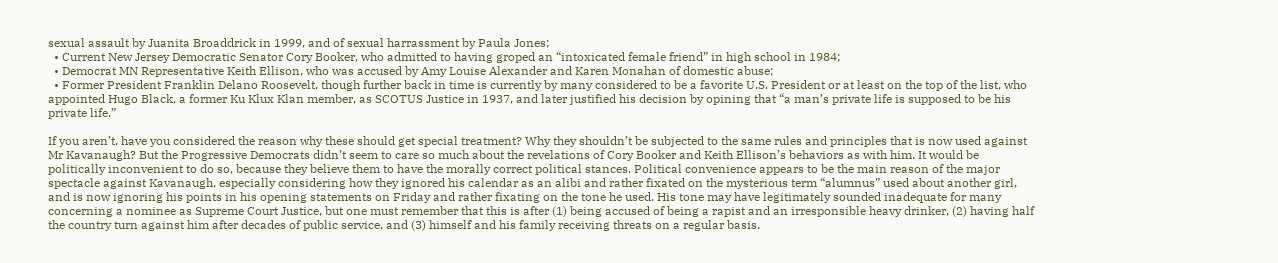sexual assault by Juanita Broaddrick in 1999, and of sexual harrassment by Paula Jones;
  • Current New Jersey Democratic Senator Cory Booker, who admitted to having groped an “intoxicated female friend” in high school in 1984;
  • Democrat MN Representative Keith Ellison, who was accused by Amy Louise Alexander and Karen Monahan of domestic abuse;
  • Former President Franklin Delano Roosevelt, though further back in time is currently by many considered to be a favorite U.S. President or at least on the top of the list, who appointed Hugo Black, a former Ku Klux Klan member, as SCOTUS Justice in 1937, and later justified his decision by opining that “a man’s private life is supposed to be his private life.”

If you aren’t, have you considered the reason why these should get special treatment? Why they shouldn’t be subjected to the same rules and principles that is now used against Mr Kavanaugh? But the Progressive Democrats didn’t seem to care so much about the revelations of Cory Booker and Keith Ellison’s behaviors as with him. It would be politically inconvenient to do so, because they believe them to have the morally correct political stances. Political convenience appears to be the main reason of the major spectacle against Kavanaugh, especially considering how they ignored his calendar as an alibi and rather fixated on the mysterious term “alumnus” used about another girl, and is now ignoring his points in his opening statements on Friday and rather fixating on the tone he used. His tone may have legitimately sounded inadequate for many concerning a nominee as Supreme Court Justice, but one must remember that this is after (1) being accused of being a rapist and an irresponsible heavy drinker, (2) having half the country turn against him after decades of public service, and (3) himself and his family receiving threats on a regular basis.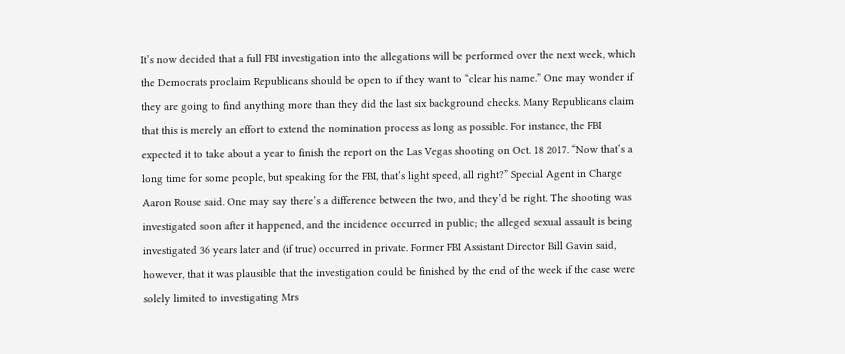It’s now decided that a full FBI investigation into the allegations will be performed over the next week, which the Democrats proclaim Republicans should be open to if they want to “clear his name.” One may wonder if they are going to find anything more than they did the last six background checks. Many Republicans claim that this is merely an effort to extend the nomination process as long as possible. For instance, the FBI expected it to take about a year to finish the report on the Las Vegas shooting on Oct. 18 2017. “Now that’s a long time for some people, but speaking for the FBI, that’s light speed, all right?” Special Agent in Charge Aaron Rouse said. One may say there’s a difference between the two, and they’d be right. The shooting was investigated soon after it happened, and the incidence occurred in public; the alleged sexual assault is being investigated 36 years later and (if true) occurred in private. Former FBI Assistant Director Bill Gavin said, however, that it was plausible that the investigation could be finished by the end of the week if the case were solely limited to investigating Mrs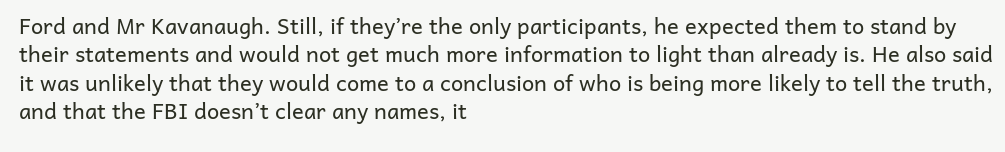Ford and Mr Kavanaugh. Still, if they’re the only participants, he expected them to stand by their statements and would not get much more information to light than already is. He also said it was unlikely that they would come to a conclusion of who is being more likely to tell the truth, and that the FBI doesn’t clear any names, it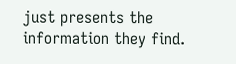just presents the information they find.